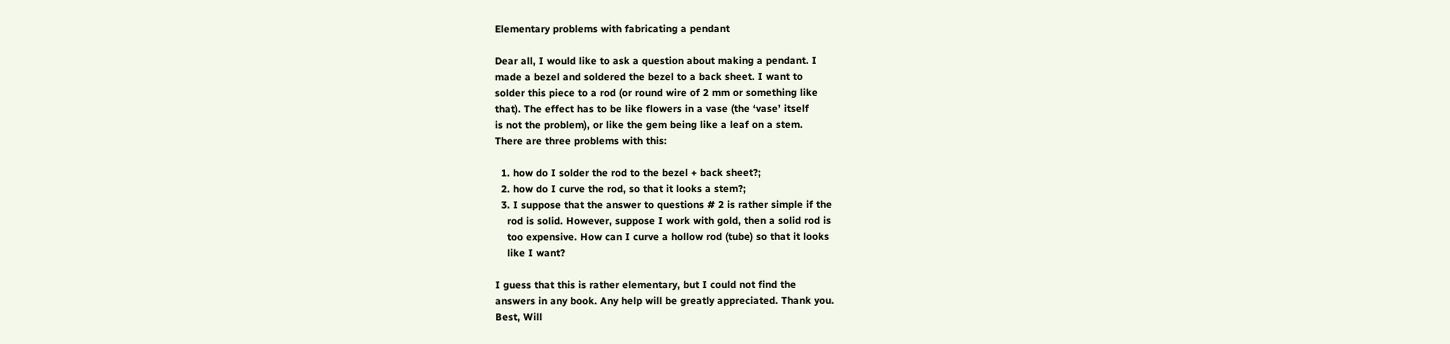Elementary problems with fabricating a pendant

Dear all, I would like to ask a question about making a pendant. I
made a bezel and soldered the bezel to a back sheet. I want to
solder this piece to a rod (or round wire of 2 mm or something like
that). The effect has to be like flowers in a vase (the ‘vase’ itself
is not the problem), or like the gem being like a leaf on a stem.
There are three problems with this:

  1. how do I solder the rod to the bezel + back sheet?;
  2. how do I curve the rod, so that it looks a stem?;
  3. I suppose that the answer to questions # 2 is rather simple if the
    rod is solid. However, suppose I work with gold, then a solid rod is
    too expensive. How can I curve a hollow rod (tube) so that it looks
    like I want?

I guess that this is rather elementary, but I could not find the
answers in any book. Any help will be greatly appreciated. Thank you.
Best, Will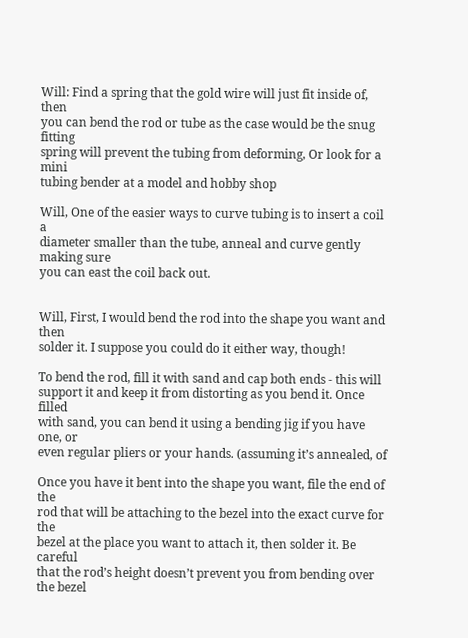Will: Find a spring that the gold wire will just fit inside of, then
you can bend the rod or tube as the case would be the snug fitting
spring will prevent the tubing from deforming, Or look for a mini
tubing bender at a model and hobby shop

Will, One of the easier ways to curve tubing is to insert a coil a
diameter smaller than the tube, anneal and curve gently making sure
you can east the coil back out.


Will, First, I would bend the rod into the shape you want and then
solder it. I suppose you could do it either way, though!

To bend the rod, fill it with sand and cap both ends - this will
support it and keep it from distorting as you bend it. Once filled
with sand, you can bend it using a bending jig if you have one, or
even regular pliers or your hands. (assuming it’s annealed, of

Once you have it bent into the shape you want, file the end of the
rod that will be attaching to the bezel into the exact curve for the
bezel at the place you want to attach it, then solder it. Be careful
that the rod’s height doesn’t prevent you from bending over the bezel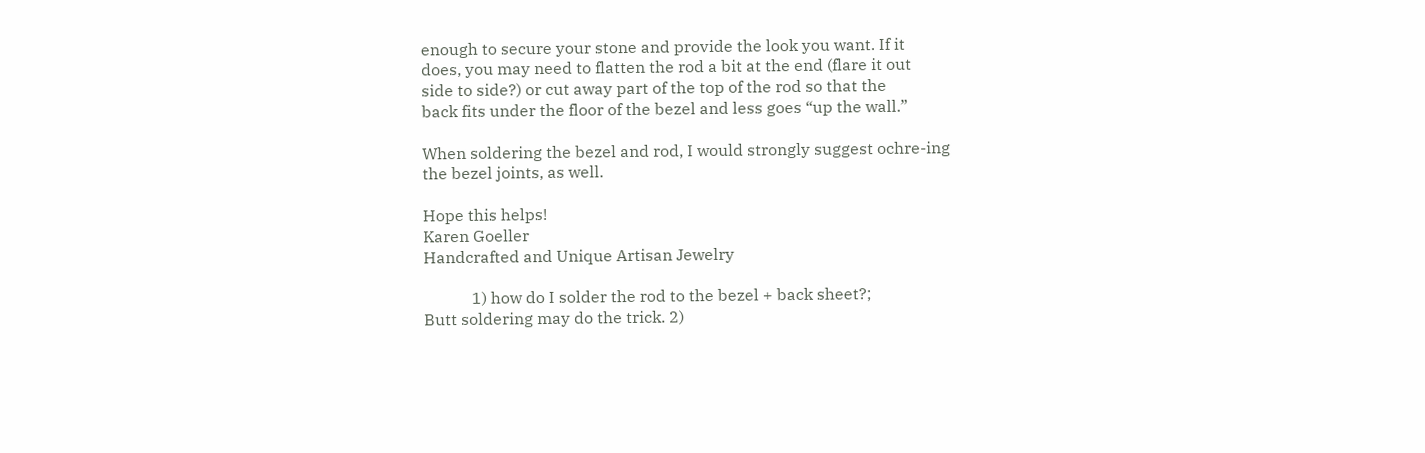enough to secure your stone and provide the look you want. If it
does, you may need to flatten the rod a bit at the end (flare it out
side to side?) or cut away part of the top of the rod so that the
back fits under the floor of the bezel and less goes “up the wall.”

When soldering the bezel and rod, I would strongly suggest ochre-ing
the bezel joints, as well.

Hope this helps!
Karen Goeller
Handcrafted and Unique Artisan Jewelry

            1) how do I solder the rod to the bezel + back sheet?;
Butt soldering may do the trick. 2)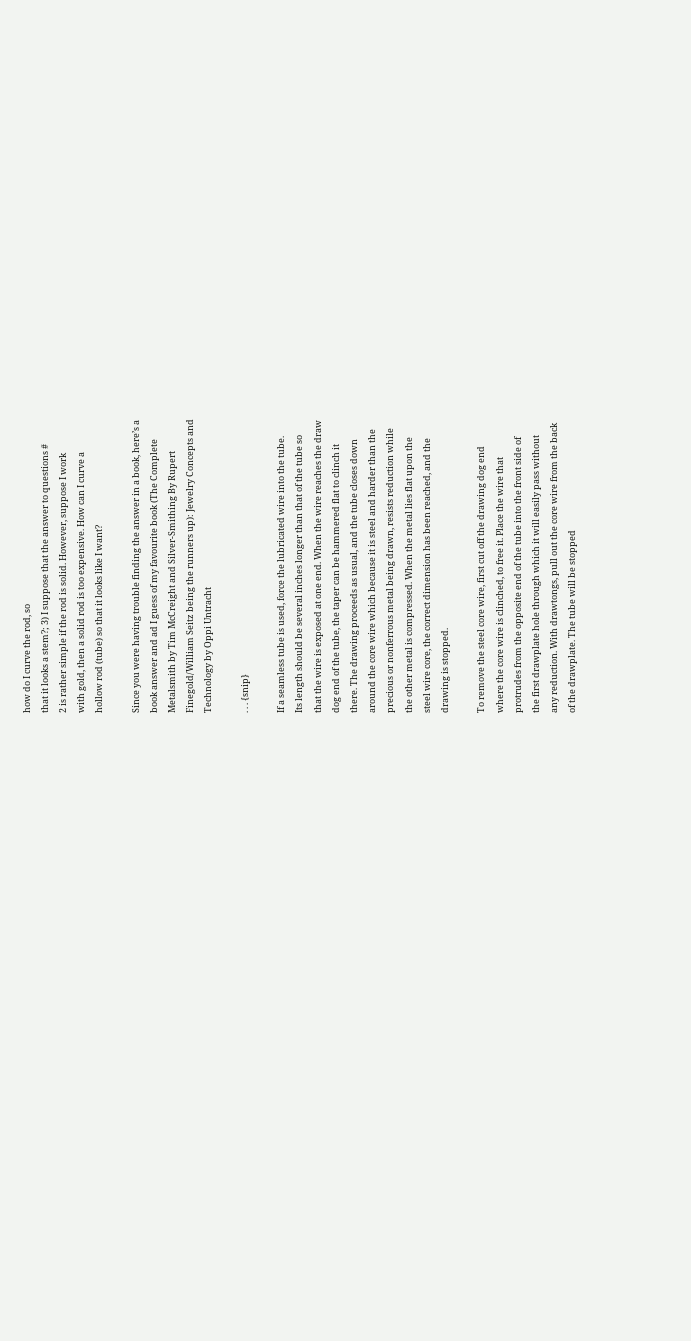how do I curve the rod, so
that it looks a stem?; 3) I suppose that the answer to questions #
2 is rather simple if the rod is solid. However, suppose I work
with gold, then a solid rod is too expensive. How can I curve a
hollow rod (tube) so that it looks like I want?

Since you were having trouble finding the answer in a book, here’s a
book answer and ad I guess of my favourite book (The Complete
Metalsmith by Tim McCreight and Silver-Smithing By Rupert
Finegold/William Seitz being the runners up): Jewelry Concepts and
Technology by Oppi Untracht

. . . {snip}

If a seamless tube is used, force the lubricated wire into the tube.
Its length should be several inches longer than that of the tube so
that the wire is exposed at one end. When the wire reaches the draw
dog end of the tube, the taper can be hammered flat to clinch it
there. The drawing proceeds as usual, and the tube closes down
around the core wire which because it is steel and harder than the
precious or nonferrous metal being drawn, resists reduction while
the other metal is compressed. When the metal lies flat upon the
steel wire core, the correct dimension has been reached, and the
drawing is stopped.

To remove the steel core wire, first cut off the drawing dog end
where the core wire is clinched, to free it. Place the wire that
protrudes from the opposite end of the tube into the front side of
the first drawplate hole through which it will easily pass without
any reduction. With drawtongs, pull out the core wire from the back
of the drawplate. The tube will be stopped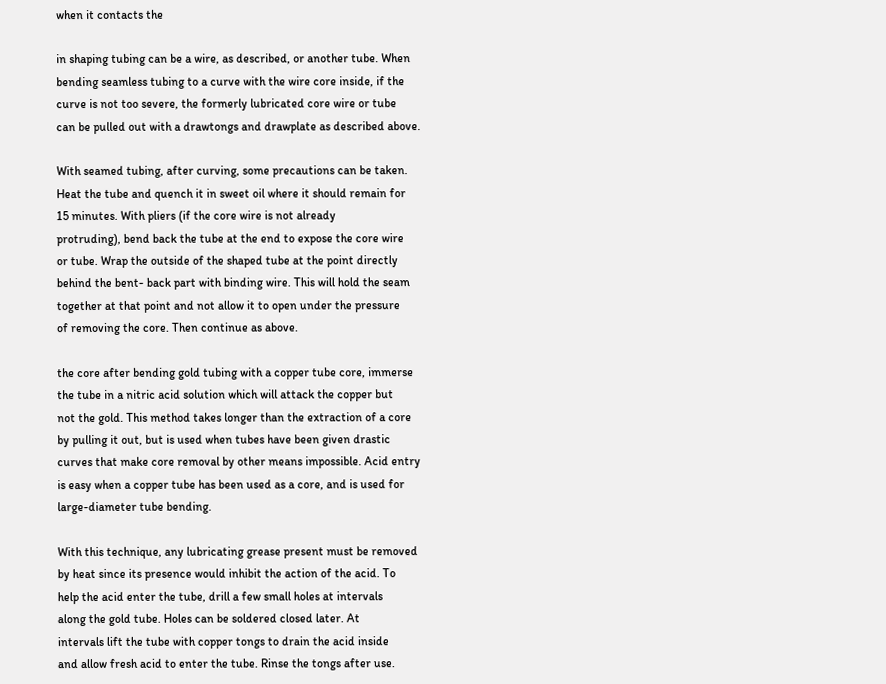when it contacts the

in shaping tubing can be a wire, as described, or another tube. When
bending seamless tubing to a curve with the wire core inside, if the
curve is not too severe, the formerly lubricated core wire or tube
can be pulled out with a drawtongs and drawplate as described above.

With seamed tubing, after curving, some precautions can be taken.
Heat the tube and quench it in sweet oil where it should remain for
15 minutes. With pliers (if the core wire is not already
protruding), bend back the tube at the end to expose the core wire
or tube. Wrap the outside of the shaped tube at the point directly
behind the bent- back part with binding wire. This will hold the seam
together at that point and not allow it to open under the pressure
of removing the core. Then continue as above.

the core after bending gold tubing with a copper tube core, immerse
the tube in a nitric acid solution which will attack the copper but
not the gold. This method takes longer than the extraction of a core
by pulling it out, but is used when tubes have been given drastic
curves that make core removal by other means impossible. Acid entry
is easy when a copper tube has been used as a core, and is used for
large-diameter tube bending.

With this technique, any lubricating grease present must be removed
by heat since its presence would inhibit the action of the acid. To
help the acid enter the tube, drill a few small holes at intervals
along the gold tube. Holes can be soldered closed later. At
intervals lift the tube with copper tongs to drain the acid inside
and allow fresh acid to enter the tube. Rinse the tongs after use.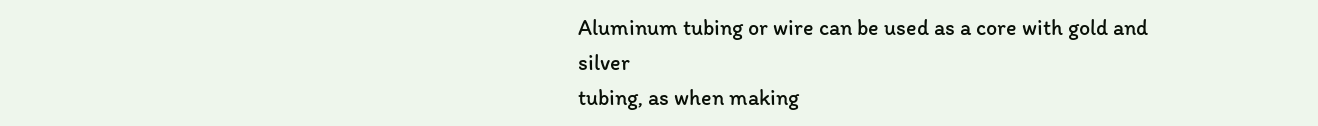Aluminum tubing or wire can be used as a core with gold and silver
tubing, as when making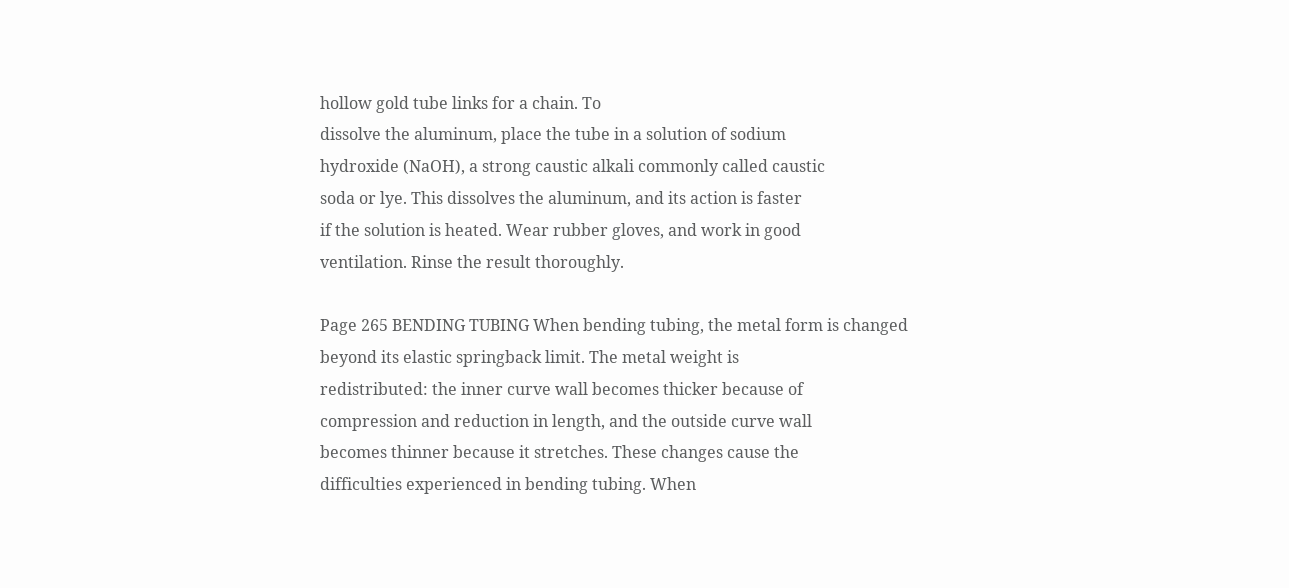hollow gold tube links for a chain. To
dissolve the aluminum, place the tube in a solution of sodium
hydroxide (NaOH), a strong caustic alkali commonly called caustic
soda or lye. This dissolves the aluminum, and its action is faster
if the solution is heated. Wear rubber gloves, and work in good
ventilation. Rinse the result thoroughly.

Page 265 BENDING TUBING When bending tubing, the metal form is changed
beyond its elastic springback limit. The metal weight is
redistributed: the inner curve wall becomes thicker because of
compression and reduction in length, and the outside curve wall
becomes thinner because it stretches. These changes cause the
difficulties experienced in bending tubing. When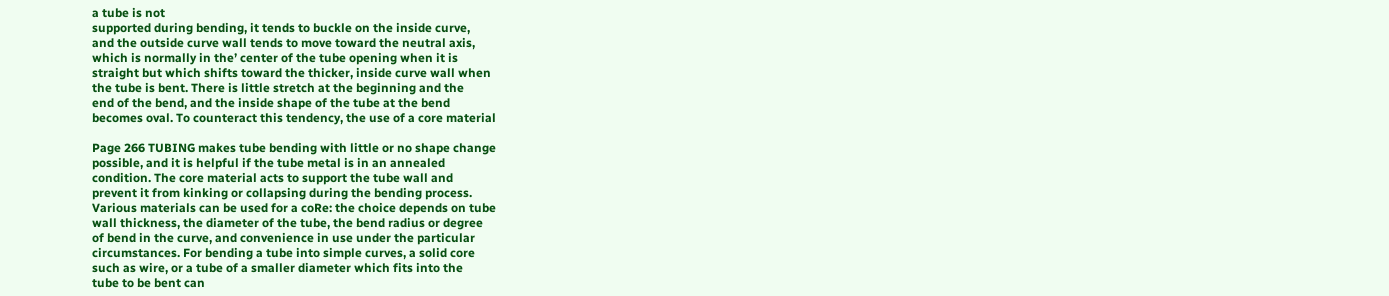a tube is not
supported during bending, it tends to buckle on the inside curve,
and the outside curve wall tends to move toward the neutral axis,
which is normally in the’ center of the tube opening when it is
straight but which shifts toward the thicker, inside curve wall when
the tube is bent. There is little stretch at the beginning and the
end of the bend, and the inside shape of the tube at the bend
becomes oval. To counteract this tendency, the use of a core material

Page 266 TUBING makes tube bending with little or no shape change
possible, and it is helpful if the tube metal is in an annealed
condition. The core material acts to support the tube wall and
prevent it from kinking or collapsing during the bending process.
Various materials can be used for a coRe: the choice depends on tube
wall thickness, the diameter of the tube, the bend radius or degree
of bend in the curve, and convenience in use under the particular
circumstances. For bending a tube into simple curves, a solid core
such as wire, or a tube of a smaller diameter which fits into the
tube to be bent can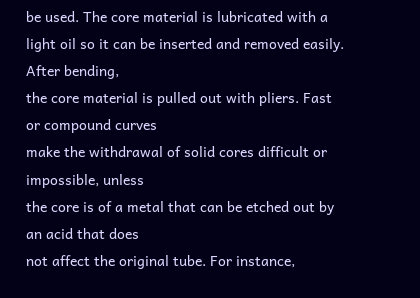be used. The core material is lubricated with a
light oil so it can be inserted and removed easily. After bending,
the core material is pulled out with pliers. Fast or compound curves
make the withdrawal of solid cores difficult or impossible, unless
the core is of a metal that can be etched out by an acid that does
not affect the original tube. For instance,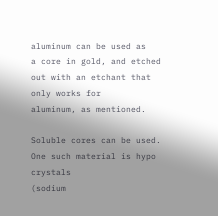aluminum can be used as
a core in gold, and etched out with an etchant that only works for
aluminum, as mentioned.

Soluble cores can be used. One such material is hypo crystals
(sodium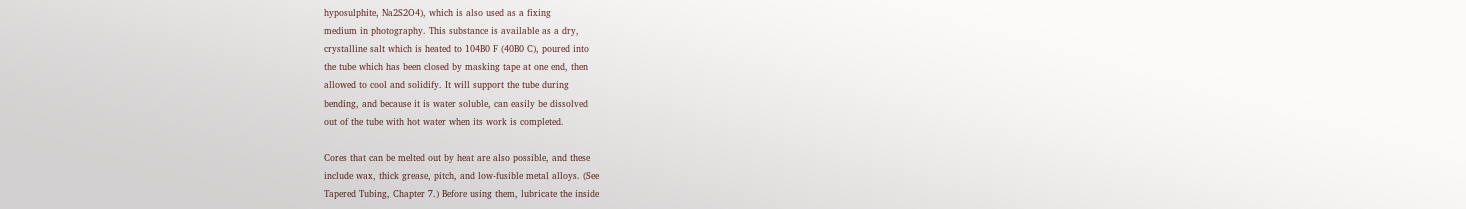hyposulphite, Na2S2O4), which is also used as a fixing
medium in photography. This substance is available as a dry,
crystalline salt which is heated to 104B0 F (40B0 C), poured into
the tube which has been closed by masking tape at one end, then
allowed to cool and solidify. It will support the tube during
bending, and because it is water soluble, can easily be dissolved
out of the tube with hot water when its work is completed.

Cores that can be melted out by heat are also possible, and these
include wax, thick grease, pitch, and low-fusible metal alloys. (See
Tapered Tubing, Chapter 7.) Before using them, lubricate the inside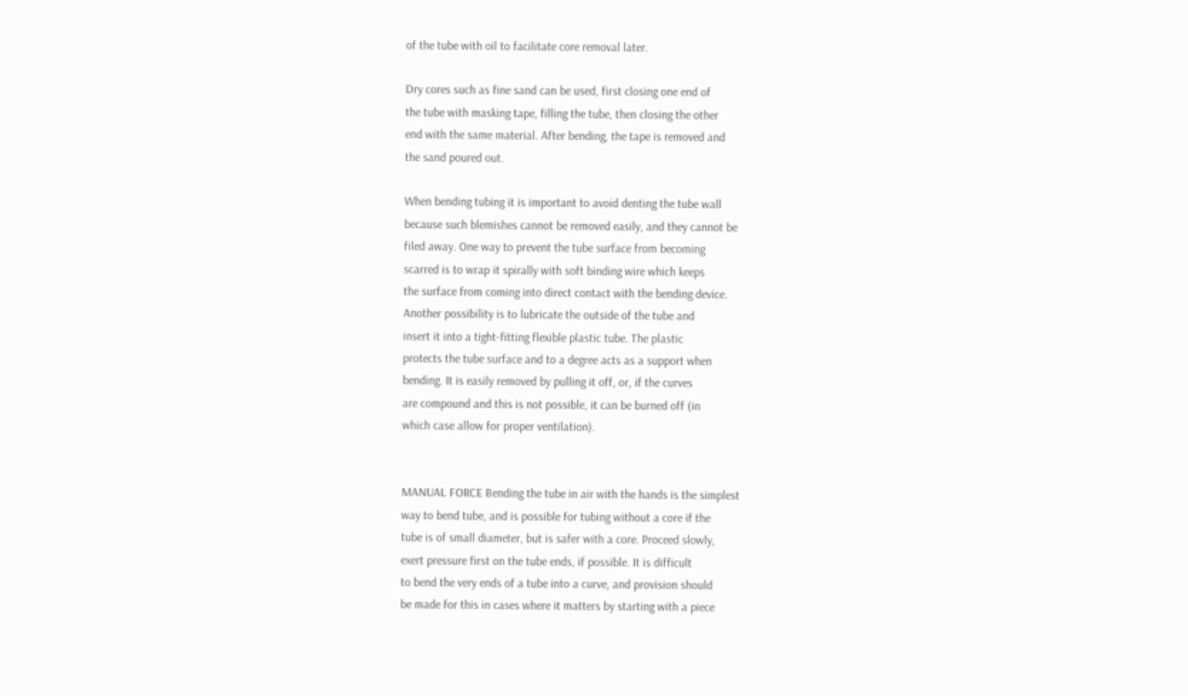of the tube with oil to facilitate core removal later.

Dry cores such as fine sand can be used, first closing one end of
the tube with masking tape, filling the tube, then closing the other
end with the same material. After bending, the tape is removed and
the sand poured out.

When bending tubing it is important to avoid denting the tube wall
because such blemishes cannot be removed easily, and they cannot be
filed away. One way to prevent the tube surface from becoming
scarred is to wrap it spirally with soft binding wire which keeps
the surface from coming into direct contact with the bending device.
Another possibility is to lubricate the outside of the tube and
insert it into a tight-fitting flexible plastic tube. The plastic
protects the tube surface and to a degree acts as a support when
bending. It is easily removed by pulling it off, or, if the curves
are compound and this is not possible, it can be burned off (in
which case allow for proper ventilation).


MANUAL FORCE Bending the tube in air with the hands is the simplest
way to bend tube, and is possible for tubing without a core if the
tube is of small diameter, but is safer with a core. Proceed slowly,
exert pressure first on the tube ends, if possible. It is difficult
to bend the very ends of a tube into a curve, and provision should
be made for this in cases where it matters by starting with a piece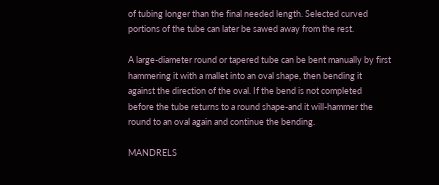of tubing longer than the final needed length. Selected curved
portions of the tube can later be sawed away from the rest.

A large-diameter round or tapered tube can be bent manually by first
hammering it with a mallet into an oval shape, then bending it
against the direction of the oval. If the bend is not completed
before the tube returns to a round shape-and it will-hammer the
round to an oval again and continue the bending.

MANDRELS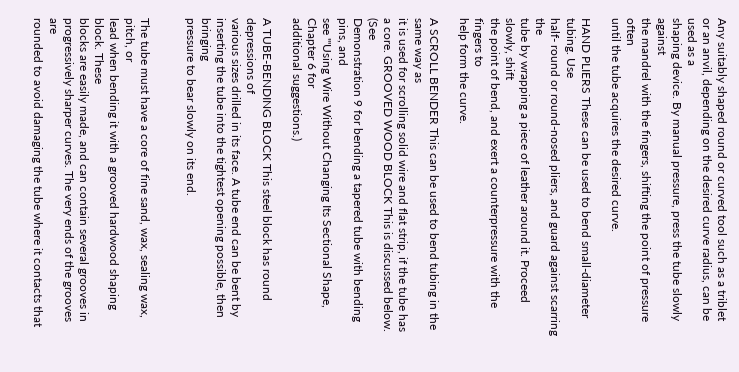Any suitably shaped round or curved tool such as a triblet
or an anvil, depending on the desired curve radius, can be used as a
shaping device. By manual pressure, press the tube slowly against
the mandrel with the fingers, shifting the point of pressure often
until the tube acquires the desired curve.

HAND PLIERS These can be used to bend small-diameter tubing. Use
half- round or round-nosed pliers, and guard against scarring the
tube by wrapping a piece of leather around it. Proceed slowly, shift
the point of bend, and exert a counterpressure with the fingers to
help form the curve.

A SCROLL BENDER This can be used to bend tubing in the same way as
it is used for scrolling solid wire and flat strip, if the tube has
a core. GROOVED WOOD BLOCK This is discussed below. (See
Demonstration 9 for bending a tapered tube with bending pins, and
see "'Using Wire Without Changing Its Sectional Shape, Chapter 6 for
additional suggestions.)

A TUBE-BENDING BLOCK This steel block has round depressions of
various sizes drilled in its face. A tube end can be bent by
inserting the tube into the tightest opening possible, then bringing
pressure to bear slowly on its end.


The tube must have a core of fine sand, wax, sealing wax, pitch, or
lead when bending it with a grooved hardwood shaping block. These
blocks are easily made, and can contain several grooves in
progressively sharper curves. The very ends of the grooves are
rounded to avoid damaging the tube where it contacts that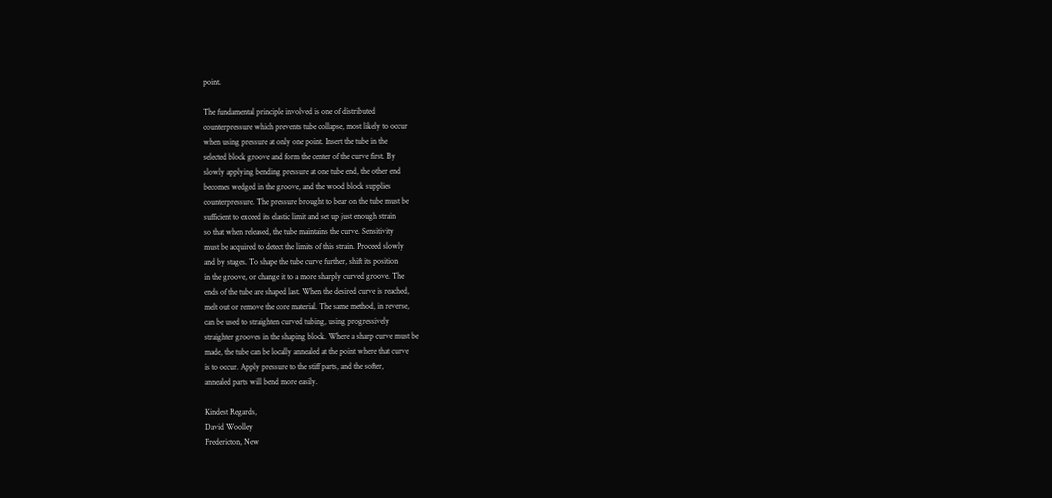point.

The fundamental principle involved is one of distributed
counterpressure which prevents tube collapse, most likely to occur
when using pressure at only one point. Insert the tube in the
selected block groove and form the center of the curve first. By
slowly applying bending pressure at one tube end, the other end
becomes wedged in the groove, and the wood block supplies
counterpressure. The pressure brought to bear on the tube must be
sufficient to exceed its elastic limit and set up just enough strain
so that when released, the tube maintains the curve. Sensitivity
must be acquired to detect the limits of this strain. Proceed slowly
and by stages. To shape the tube curve further, shift its position
in the groove, or change it to a more sharply curved groove. The
ends of the tube are shaped last. When the desired curve is reached,
melt out or remove the core material. The same method, in reverse,
can be used to straighten curved tubing, using progressively
straighter grooves in the shaping block. Where a sharp curve must be
made, the tube can be locally annealed at the point where that curve
is to occur. Apply pressure to the stiff parts, and the softer,
annealed parts will bend more easily.

Kindest Regards,
David Woolley
Fredericton, New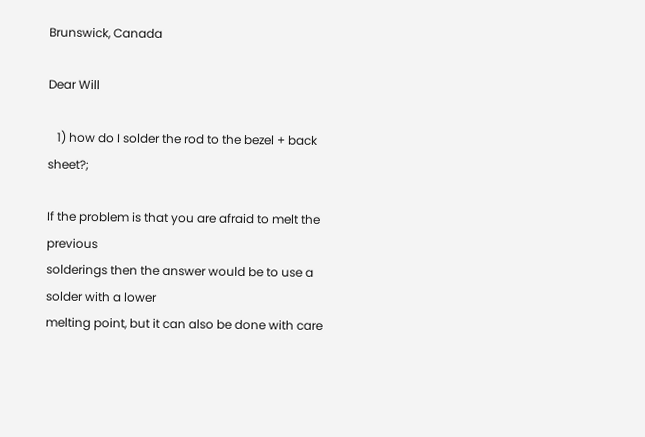Brunswick, Canada

Dear Will

   1) how do I solder the rod to the bezel + back sheet?;

If the problem is that you are afraid to melt the previous
solderings then the answer would be to use a solder with a lower
melting point, but it can also be done with care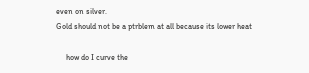even on silver.
Gold should not be a ptrblem at all because its lower heat

     how do I curve the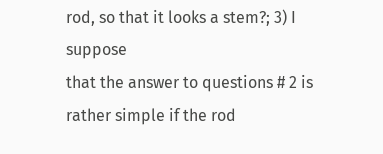rod, so that it looks a stem?; 3) I suppose
that the answer to questions # 2 is rather simple if the rod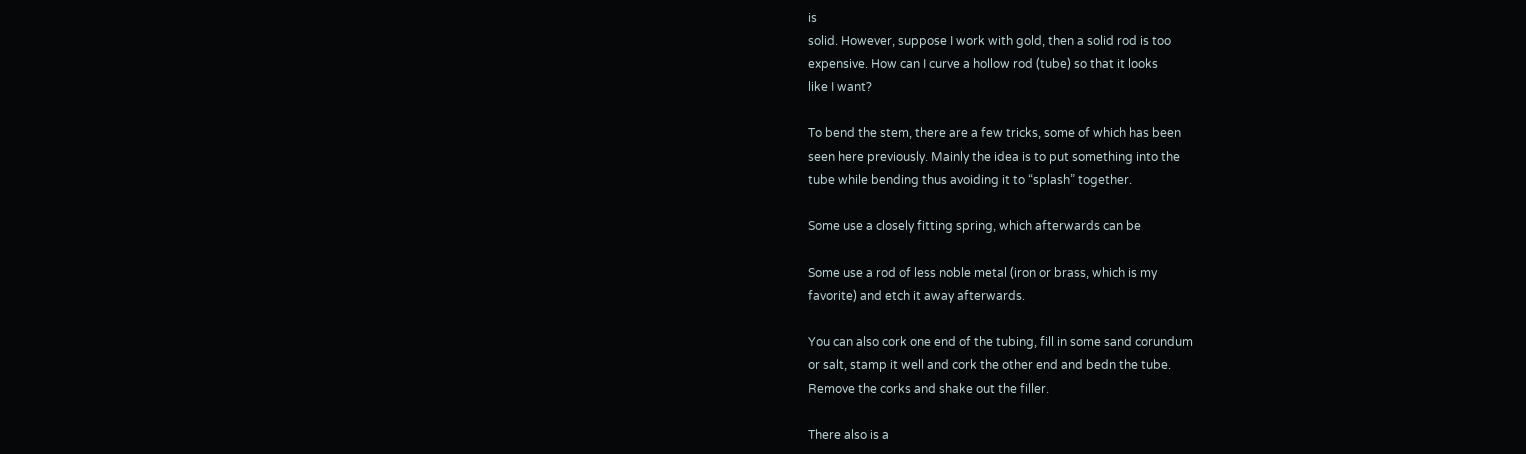is
solid. However, suppose I work with gold, then a solid rod is too
expensive. How can I curve a hollow rod (tube) so that it looks
like I want?

To bend the stem, there are a few tricks, some of which has been
seen here previously. Mainly the idea is to put something into the
tube while bending thus avoiding it to “splash” together.

Some use a closely fitting spring, which afterwards can be

Some use a rod of less noble metal (iron or brass, which is my
favorite) and etch it away afterwards.

You can also cork one end of the tubing, fill in some sand corundum
or salt, stamp it well and cork the other end and bedn the tube.
Remove the corks and shake out the filler.

There also is a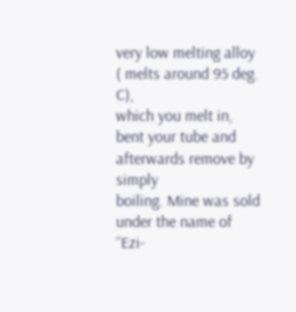very low melting alloy ( melts around 95 deg. C),
which you melt in, bent your tube and afterwards remove by simply
boiling. Mine was sold under the name of “Ezi-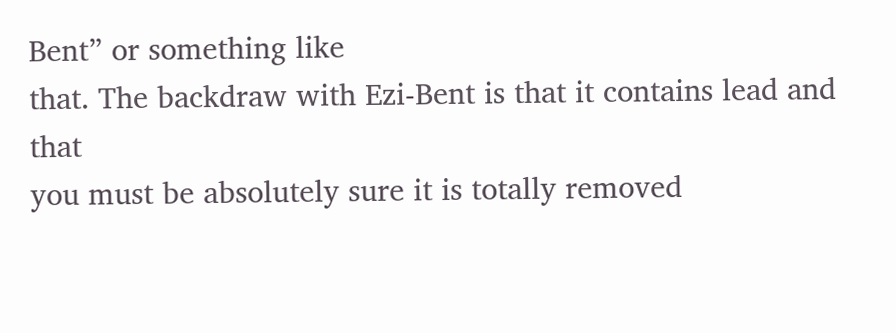Bent” or something like
that. The backdraw with Ezi-Bent is that it contains lead and that
you must be absolutely sure it is totally removed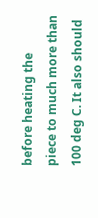before heating the
piece to much more than 100 deg C. It also should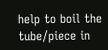help to boil the
tube/piece in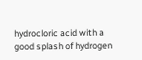hydrocloric acid with a good splash of hydrogen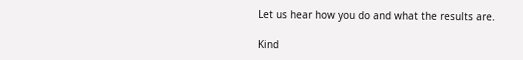Let us hear how you do and what the results are.

Kind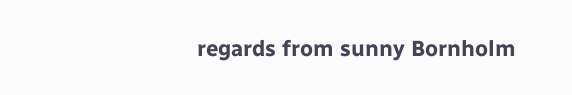regards from sunny Bornholm